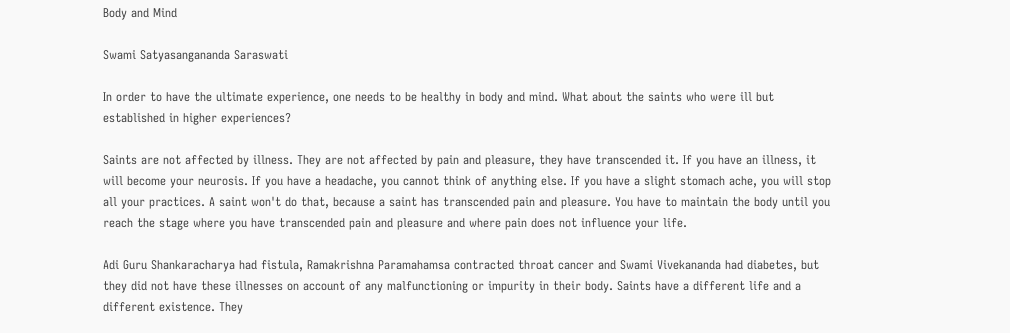Body and Mind

Swami Satyasangananda Saraswati

In order to have the ultimate experience, one needs to be healthy in body and mind. What about the saints who were ill but established in higher experiences?

Saints are not affected by illness. They are not affected by pain and pleasure, they have transcended it. If you have an illness, it will become your neurosis. If you have a headache, you cannot think of anything else. If you have a slight stomach ache, you will stop all your practices. A saint won't do that, because a saint has transcended pain and pleasure. You have to maintain the body until you reach the stage where you have transcended pain and pleasure and where pain does not influence your life.

Adi Guru Shankaracharya had fistula, Ramakrishna Paramahamsa contracted throat cancer and Swami Vivekananda had diabetes, but they did not have these illnesses on account of any malfunctioning or impurity in their body. Saints have a different life and a different existence. They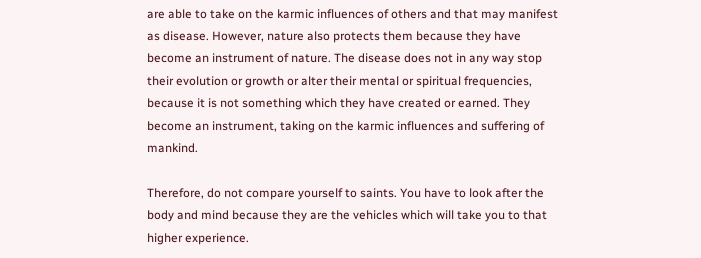are able to take on the karmic influences of others and that may manifest as disease. However, nature also protects them because they have become an instrument of nature. The disease does not in any way stop their evolution or growth or alter their mental or spiritual frequencies, because it is not something which they have created or earned. They become an instrument, taking on the karmic influences and suffering of mankind.

Therefore, do not compare yourself to saints. You have to look after the body and mind because they are the vehicles which will take you to that higher experience.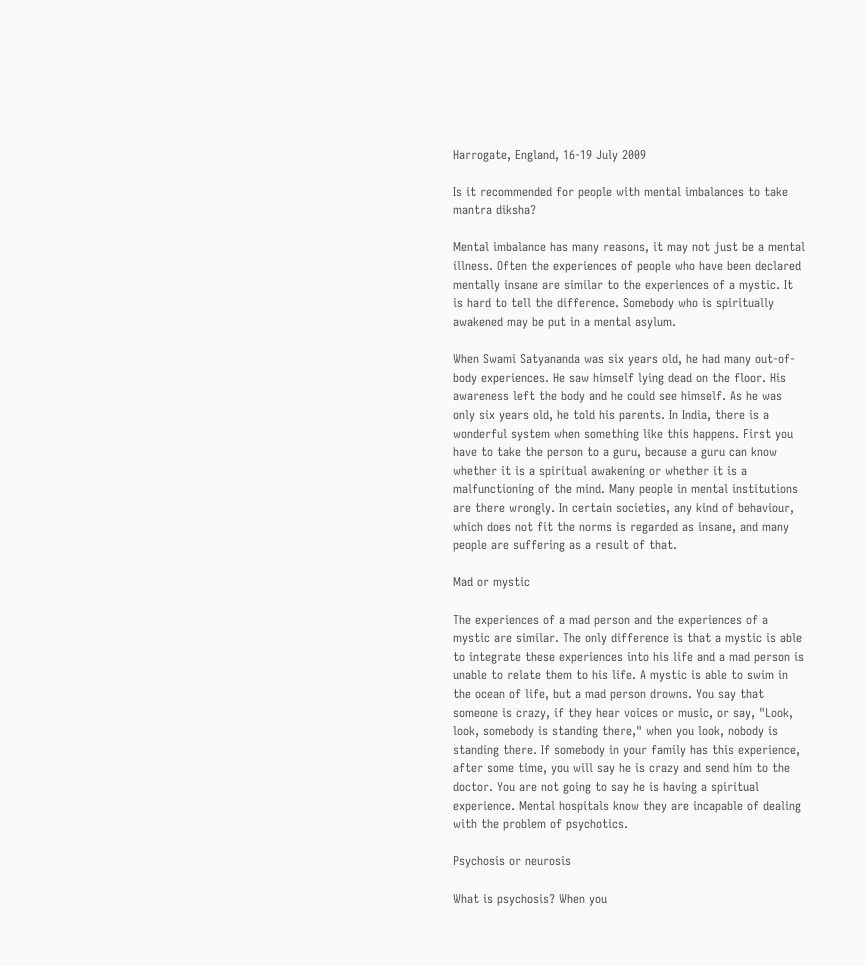Harrogate, England, 16-19 July 2009

Is it recommended for people with mental imbalances to take mantra diksha?

Mental imbalance has many reasons, it may not just be a mental illness. Often the experiences of people who have been declared mentally insane are similar to the experiences of a mystic. It is hard to tell the difference. Somebody who is spiritually awakened may be put in a mental asylum.

When Swami Satyananda was six years old, he had many out-of-body experiences. He saw himself lying dead on the floor. His awareness left the body and he could see himself. As he was only six years old, he told his parents. In India, there is a wonderful system when something like this happens. First you have to take the person to a guru, because a guru can know whether it is a spiritual awakening or whether it is a malfunctioning of the mind. Many people in mental institutions are there wrongly. In certain societies, any kind of behaviour, which does not fit the norms is regarded as insane, and many people are suffering as a result of that.

Mad or mystic

The experiences of a mad person and the experiences of a mystic are similar. The only difference is that a mystic is able to integrate these experiences into his life and a mad person is unable to relate them to his life. A mystic is able to swim in the ocean of life, but a mad person drowns. You say that someone is crazy, if they hear voices or music, or say, "Look, look, somebody is standing there," when you look, nobody is standing there. If somebody in your family has this experience, after some time, you will say he is crazy and send him to the doctor. You are not going to say he is having a spiritual experience. Mental hospitals know they are incapable of dealing with the problem of psychotics.

Psychosis or neurosis

What is psychosis? When you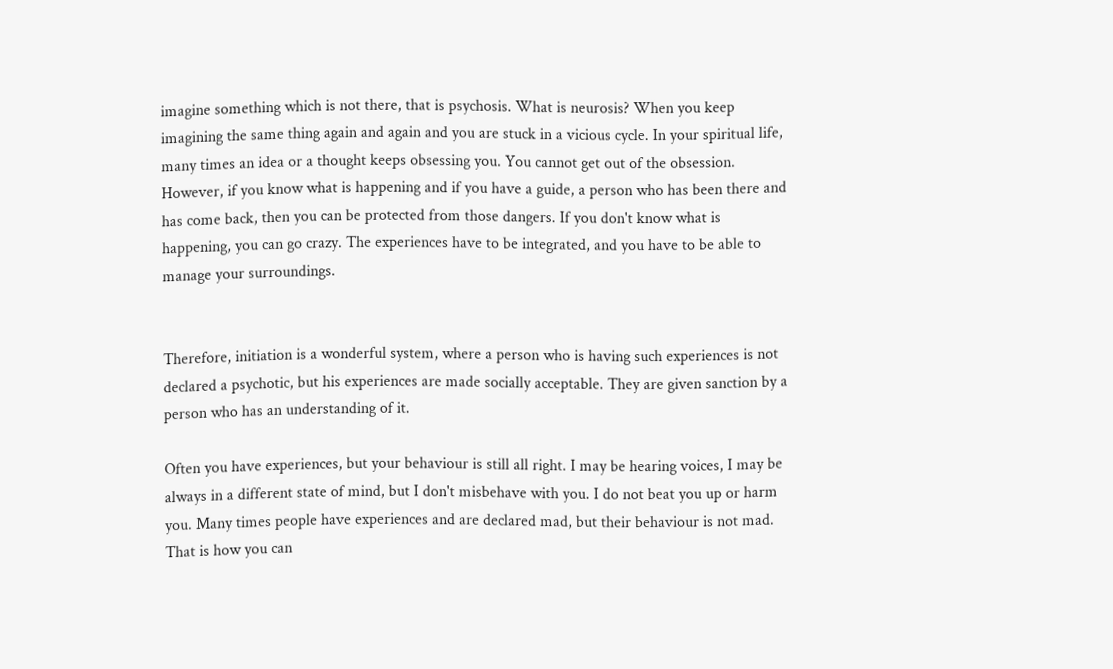imagine something which is not there, that is psychosis. What is neurosis? When you keep imagining the same thing again and again and you are stuck in a vicious cycle. In your spiritual life, many times an idea or a thought keeps obsessing you. You cannot get out of the obsession. However, if you know what is happening and if you have a guide, a person who has been there and has come back, then you can be protected from those dangers. If you don't know what is happening, you can go crazy. The experiences have to be integrated, and you have to be able to manage your surroundings.


Therefore, initiation is a wonderful system, where a person who is having such experiences is not declared a psychotic, but his experiences are made socially acceptable. They are given sanction by a person who has an understanding of it.

Often you have experiences, but your behaviour is still all right. I may be hearing voices, I may be always in a different state of mind, but I don't misbehave with you. I do not beat you up or harm you. Many times people have experiences and are declared mad, but their behaviour is not mad. That is how you can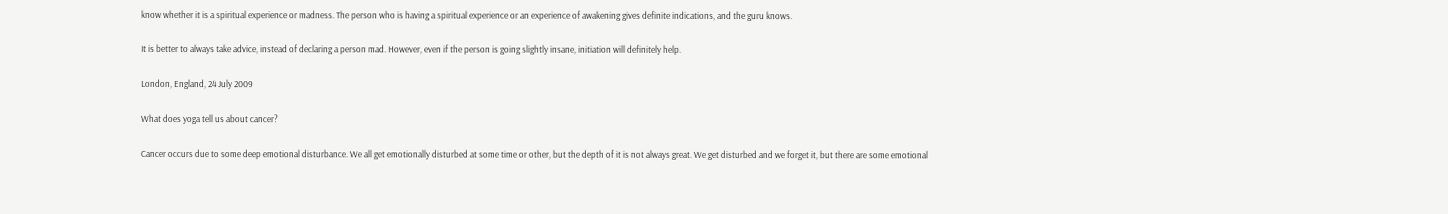know whether it is a spiritual experience or madness. The person who is having a spiritual experience or an experience of awakening gives definite indications, and the guru knows.

It is better to always take advice, instead of declaring a person mad. However, even if the person is going slightly insane, initiation will definitely help.

London, England, 24 July 2009

What does yoga tell us about cancer?

Cancer occurs due to some deep emotional disturbance. We all get emotionally disturbed at some time or other, but the depth of it is not always great. We get disturbed and we forget it, but there are some emotional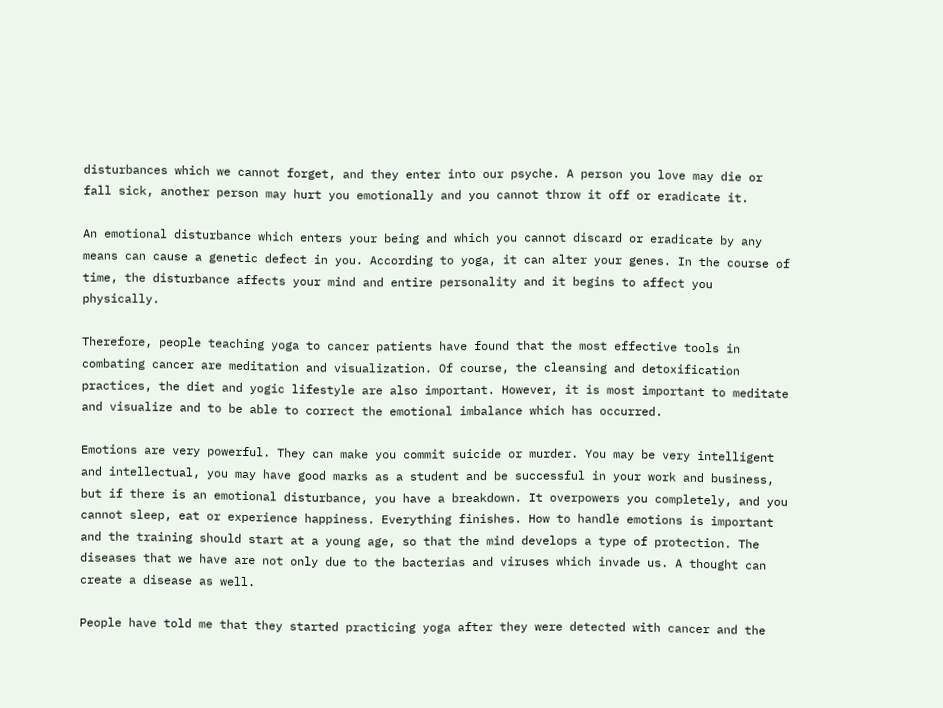disturbances which we cannot forget, and they enter into our psyche. A person you love may die or fall sick, another person may hurt you emotionally and you cannot throw it off or eradicate it.

An emotional disturbance which enters your being and which you cannot discard or eradicate by any means can cause a genetic defect in you. According to yoga, it can alter your genes. In the course of time, the disturbance affects your mind and entire personality and it begins to affect you physically.

Therefore, people teaching yoga to cancer patients have found that the most effective tools in combating cancer are meditation and visualization. Of course, the cleansing and detoxification practices, the diet and yogic lifestyle are also important. However, it is most important to meditate and visualize and to be able to correct the emotional imbalance which has occurred.

Emotions are very powerful. They can make you commit suicide or murder. You may be very intelligent and intellectual, you may have good marks as a student and be successful in your work and business, but if there is an emotional disturbance, you have a breakdown. It overpowers you completely, and you cannot sleep, eat or experience happiness. Everything finishes. How to handle emotions is important and the training should start at a young age, so that the mind develops a type of protection. The diseases that we have are not only due to the bacterias and viruses which invade us. A thought can create a disease as well.

People have told me that they started practicing yoga after they were detected with cancer and the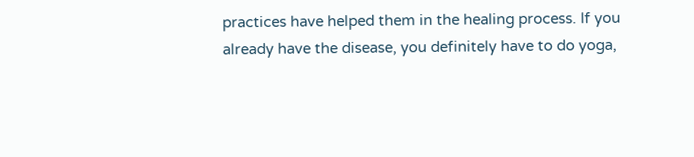practices have helped them in the healing process. If you already have the disease, you definitely have to do yoga,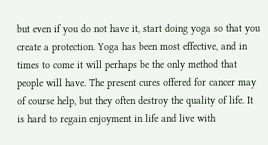but even if you do not have it, start doing yoga so that you create a protection. Yoga has been most effective, and in times to come it will perhaps be the only method that people will have. The present cures offered for cancer may of course help, but they often destroy the quality of life. It is hard to regain enjoyment in life and live with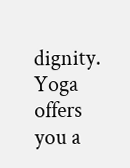dignity. Yoga offers you a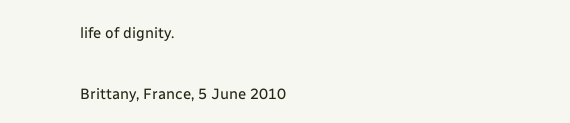life of dignity.

Brittany, France, 5 June 2010